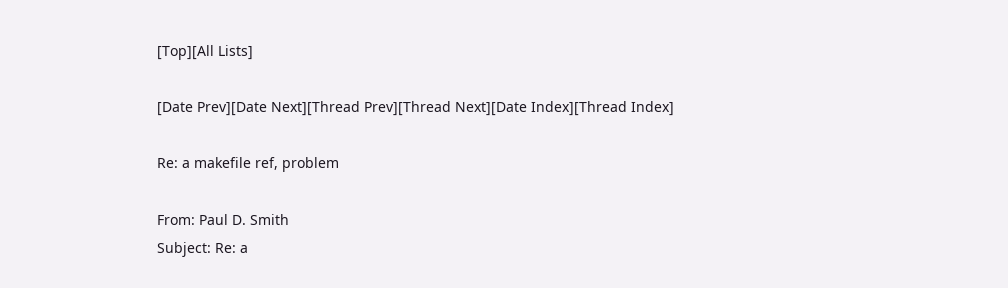[Top][All Lists]

[Date Prev][Date Next][Thread Prev][Thread Next][Date Index][Thread Index]

Re: a makefile ref, problem

From: Paul D. Smith
Subject: Re: a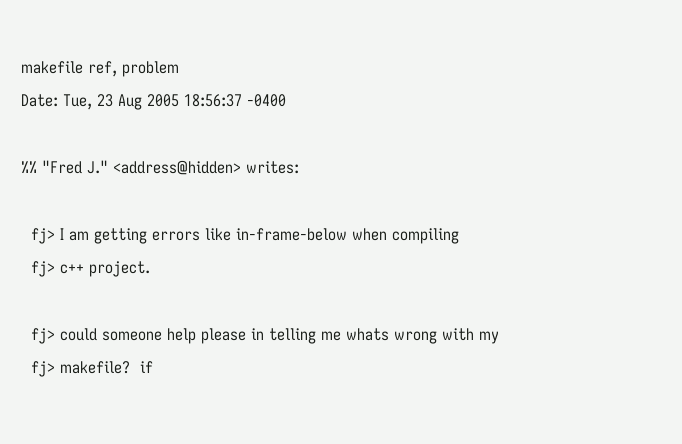makefile ref, problem
Date: Tue, 23 Aug 2005 18:56:37 -0400

%% "Fred J." <address@hidden> writes:

  fj> I am getting errors like in-frame-below when compiling
  fj> c++ project.

  fj> could someone help please in telling me whats wrong with my
  fj> makefile?  if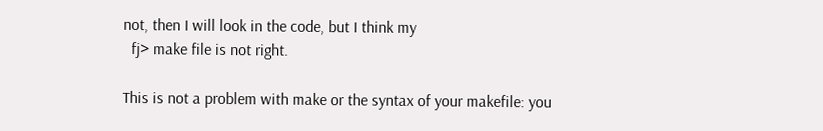not, then I will look in the code, but I think my
  fj> make file is not right.

This is not a problem with make or the syntax of your makefile: you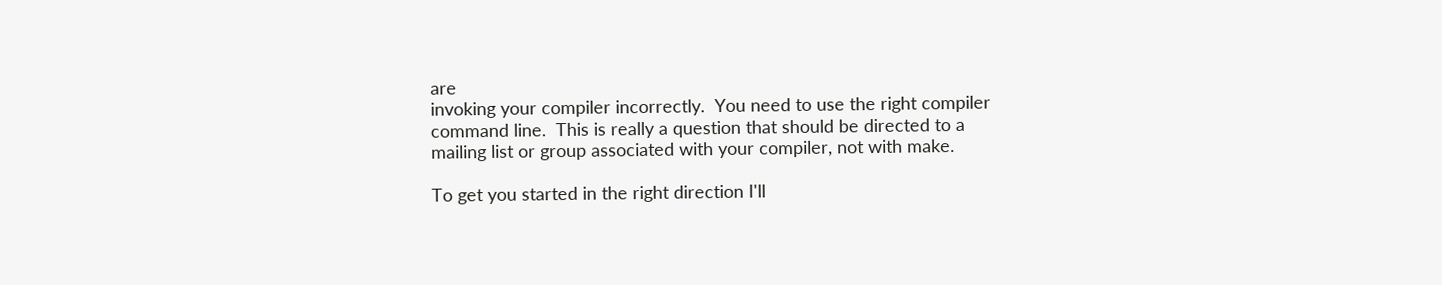are
invoking your compiler incorrectly.  You need to use the right compiler
command line.  This is really a question that should be directed to a
mailing list or group associated with your compiler, not with make.

To get you started in the right direction I'll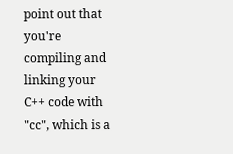point out that you're
compiling and linking your C++ code with "cc", which is a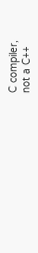C compiler,
not a C++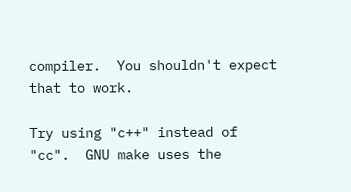compiler.  You shouldn't expect that to work.

Try using "c++" instead of "cc".  GNU make uses the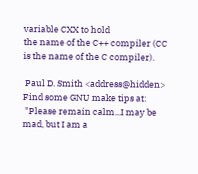variable CXX to hold
the name of the C++ compiler (CC is the name of the C compiler).

 Paul D. Smith <address@hidden>          Find some GNU make tips at:
 "Please remain calm...I may be mad, but I am a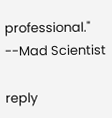professional." --Mad Scientist

reply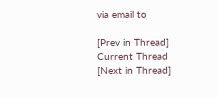via email to

[Prev in Thread] Current Thread [Next in Thread]